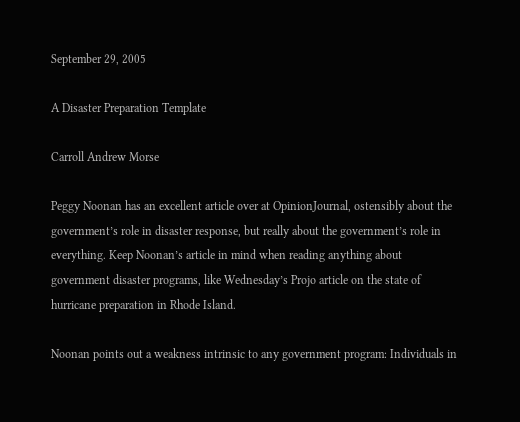September 29, 2005

A Disaster Preparation Template

Carroll Andrew Morse

Peggy Noonan has an excellent article over at OpinionJournal, ostensibly about the government’s role in disaster response, but really about the government’s role in everything. Keep Noonan’s article in mind when reading anything about government disaster programs, like Wednesday’s Projo article on the state of hurricane preparation in Rhode Island.

Noonan points out a weakness intrinsic to any government program: Individuals in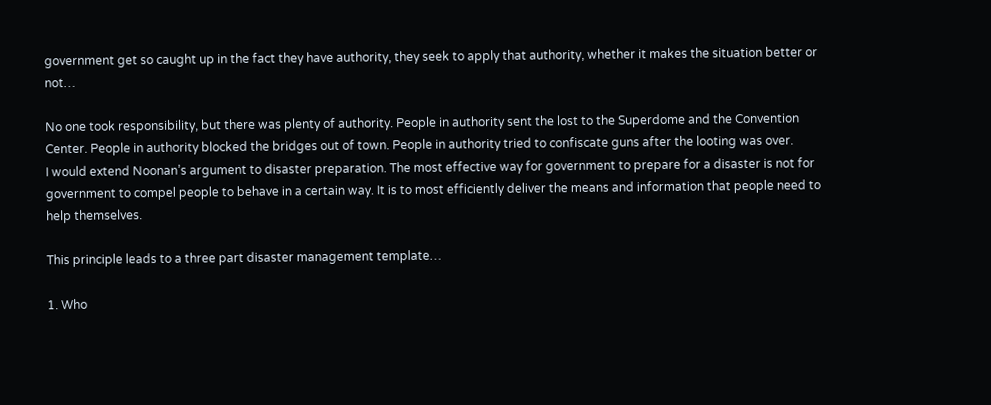government get so caught up in the fact they have authority, they seek to apply that authority, whether it makes the situation better or not…

No one took responsibility, but there was plenty of authority. People in authority sent the lost to the Superdome and the Convention Center. People in authority blocked the bridges out of town. People in authority tried to confiscate guns after the looting was over.
I would extend Noonan’s argument to disaster preparation. The most effective way for government to prepare for a disaster is not for government to compel people to behave in a certain way. It is to most efficiently deliver the means and information that people need to help themselves.

This principle leads to a three part disaster management template…

1. Who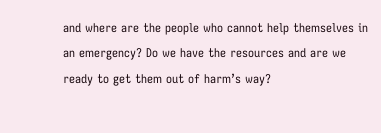and where are the people who cannot help themselves in an emergency? Do we have the resources and are we ready to get them out of harm’s way?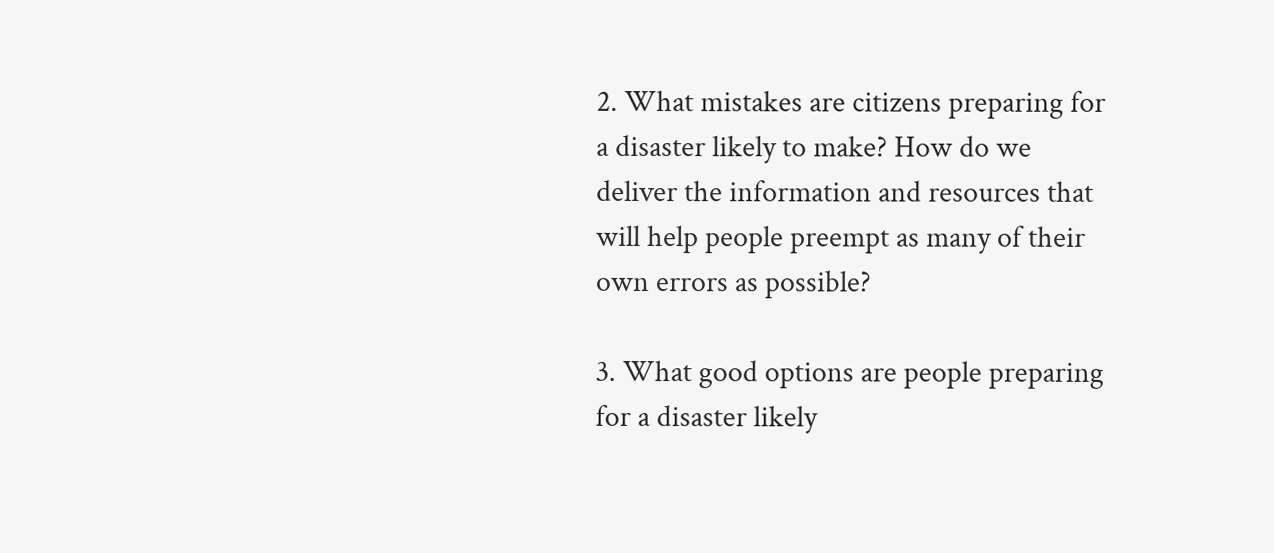2. What mistakes are citizens preparing for a disaster likely to make? How do we deliver the information and resources that will help people preempt as many of their own errors as possible?

3. What good options are people preparing for a disaster likely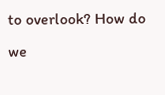to overlook? How do we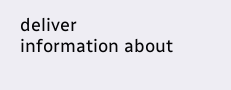deliver information about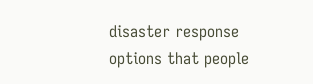disaster response options that people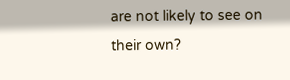are not likely to see on their own?